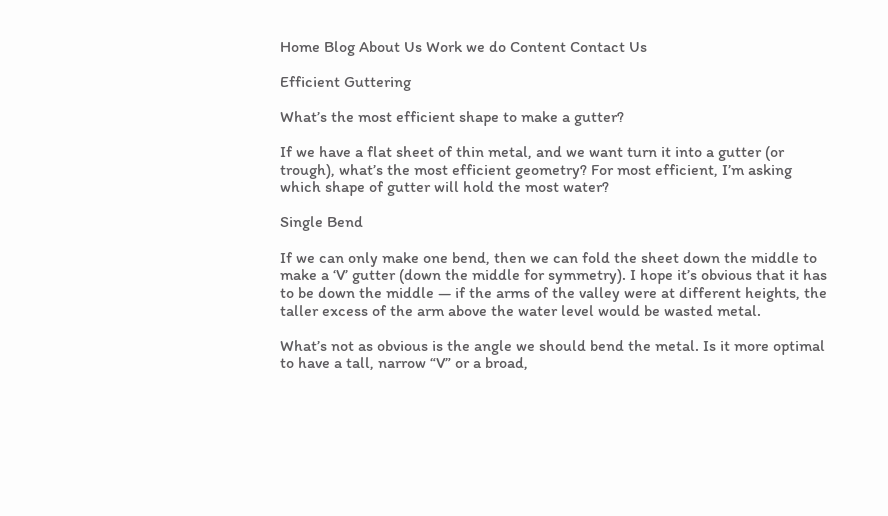Home Blog About Us Work we do Content Contact Us

Efficient Guttering

What’s the most efficient shape to make a gutter?

If we have a flat sheet of thin metal, and we want turn it into a gutter (or trough), what’s the most efficient geometry? For most efficient, I’m asking which shape of gutter will hold the most water?

Single Bend

If we can only make one bend, then we can fold the sheet down the middle to make a ‘V’ gutter (down the middle for symmetry). I hope it’s obvious that it has to be down the middle — if the arms of the valley were at different heights, the taller excess of the arm above the water level would be wasted metal.

What’s not as obvious is the angle we should bend the metal. Is it more optimal to have a tall, narrow “V” or a broad,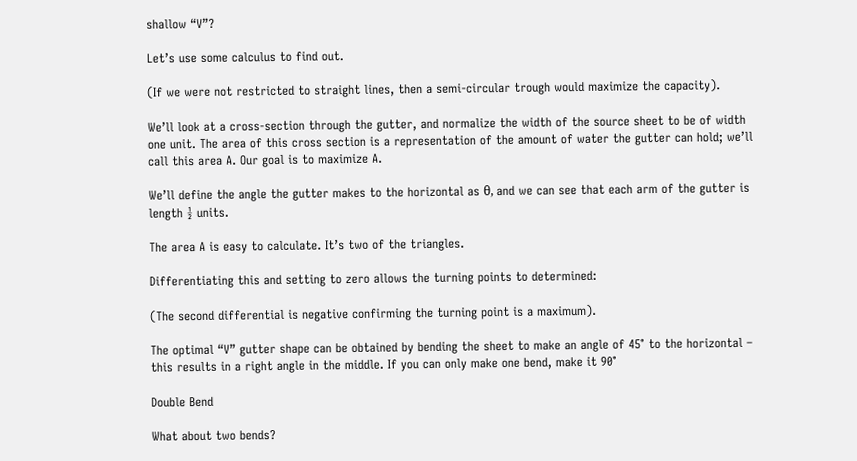shallow “V”?

Let’s use some calculus to find out.

(If we were not restricted to straight lines, then a semi-circular trough would maximize the capacity).

We’ll look at a cross-section through the gutter, and normalize the width of the source sheet to be of width one unit. The area of this cross section is a representation of the amount of water the gutter can hold; we’ll call this area A. Our goal is to maximize A.

We’ll define the angle the gutter makes to the horizontal as θ, and we can see that each arm of the gutter is length ½ units.

The area A is easy to calculate. It’s two of the triangles.

Differentiating this and setting to zero allows the turning points to determined:

(The second differential is negative confirming the turning point is a maximum).

The optimal “V” gutter shape can be obtained by bending the sheet to make an angle of 45° to the horizontal – this results in a right angle in the middle. If you can only make one bend, make it 90°

Double Bend

What about two bends?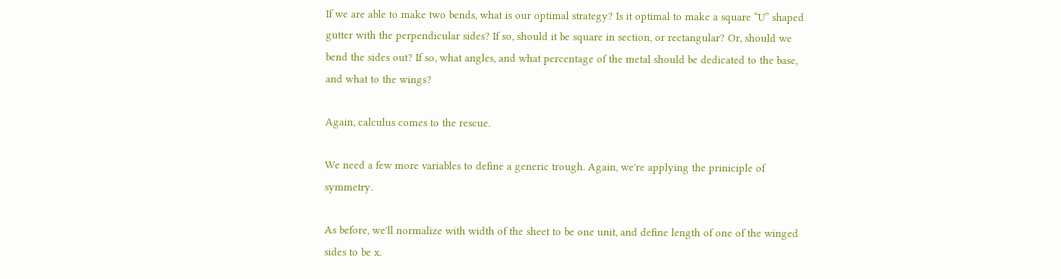If we are able to make two bends, what is our optimal strategy? Is it optimal to make a square “U” shaped gutter with the perpendicular sides? If so, should it be square in section, or rectangular? Or, should we bend the sides out? If so, what angles, and what percentage of the metal should be dedicated to the base, and what to the wings?

Again, calculus comes to the rescue.

We need a few more variables to define a generic trough. Again, we're applying the priniciple of symmetry.

As before, we'll normalize with width of the sheet to be one unit, and define length of one of the winged sides to be x.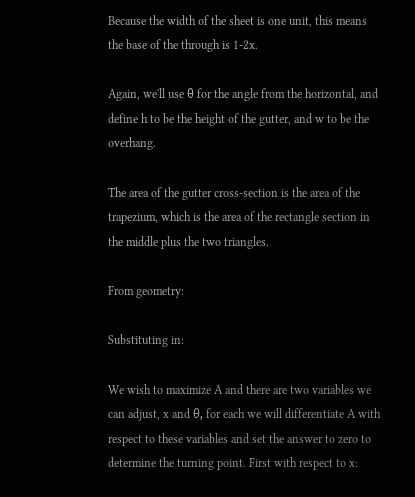Because the width of the sheet is one unit, this means the base of the through is 1-2x.

Again, we'll use θ for the angle from the horizontal, and define h to be the height of the gutter, and w to be the overhang.

The area of the gutter cross-section is the area of the trapezium, which is the area of the rectangle section in the middle plus the two triangles.

From geometry:

Substituting in:

We wish to maximize A and there are two variables we can adjust, x and θ, for each we will differentiate A with respect to these variables and set the answer to zero to determine the turning point. First with respect to x: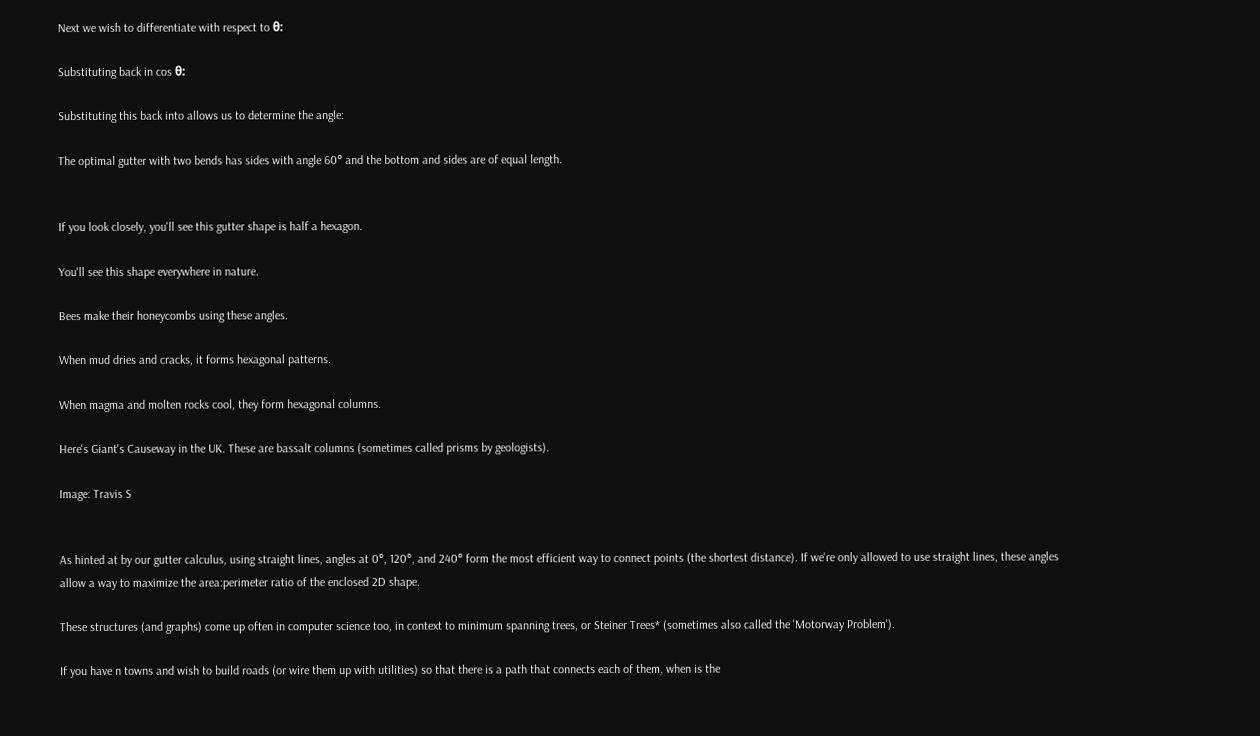Next we wish to differentiate with respect to θ:

Substituting back in cos θ:

Substituting this back into allows us to determine the angle:

The optimal gutter with two bends has sides with angle 60° and the bottom and sides are of equal length.


If you look closely, you'll see this gutter shape is half a hexagon.

You'll see this shape everywhere in nature.

Bees make their honeycombs using these angles.

When mud dries and cracks, it forms hexagonal patterns.

When magma and molten rocks cool, they form hexagonal columns.

Here's Giant's Causeway in the UK. These are bassalt columns (sometimes called prisms by geologists).

Image: Travis S


As hinted at by our gutter calculus, using straight lines, angles at 0°, 120°, and 240° form the most efficient way to connect points (the shortest distance). If we're only allowed to use straight lines, these angles allow a way to maximize the area:perimeter ratio of the enclosed 2D shape.

These structures (and graphs) come up often in computer science too, in context to minimum spanning trees, or Steiner Trees* (sometimes also called the 'Motorway Problem').

If you have n towns and wish to build roads (or wire them up with utilities) so that there is a path that connects each of them, when is the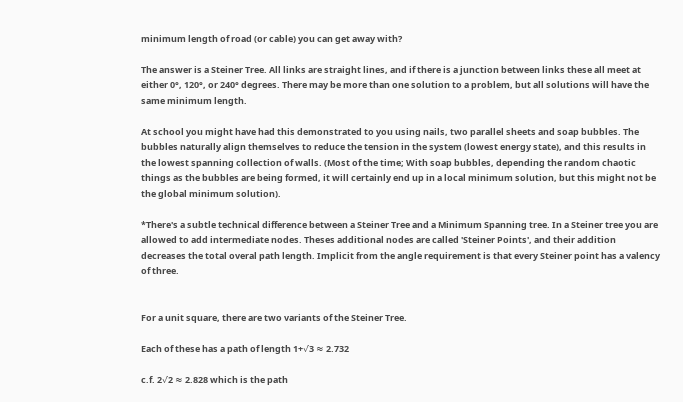minimum length of road (or cable) you can get away with?

The answer is a Steiner Tree. All links are straight lines, and if there is a junction between links these all meet at either 0°, 120°, or 240° degrees. There may be more than one solution to a problem, but all solutions will have the same minimum length.

At school you might have had this demonstrated to you using nails, two parallel sheets and soap bubbles. The bubbles naturally align themselves to reduce the tension in the system (lowest energy state), and this results in the lowest spanning collection of walls. (Most of the time; With soap bubbles, depending the random chaotic things as the bubbles are being formed, it will certainly end up in a local minimum solution, but this might not be the global minimum solution).

*There's a subtle technical difference between a Steiner Tree and a Minimum Spanning tree. In a Steiner tree you are allowed to add intermediate nodes. Theses additional nodes are called 'Steiner Points', and their addition decreases the total overal path length. Implicit from the angle requirement is that every Steiner point has a valency of three.


For a unit square, there are two variants of the Steiner Tree.

Each of these has a path of length 1+√3 ≈ 2.732

c.f. 2√2 ≈ 2.828 which is the path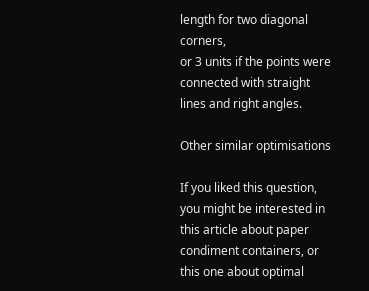length for two diagonal corners,
or 3 units if the points were connected with straight lines and right angles.

Other similar optimisations

If you liked this question, you might be interested in this article about paper condiment containers, or this one about optimal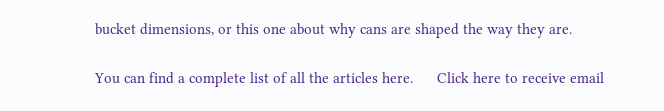bucket dimensions, or this one about why cans are shaped the way they are.

You can find a complete list of all the articles here.      Click here to receive email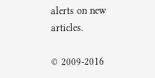alerts on new articles.

© 2009-2016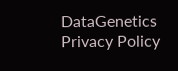DataGenetics    Privacy Policy